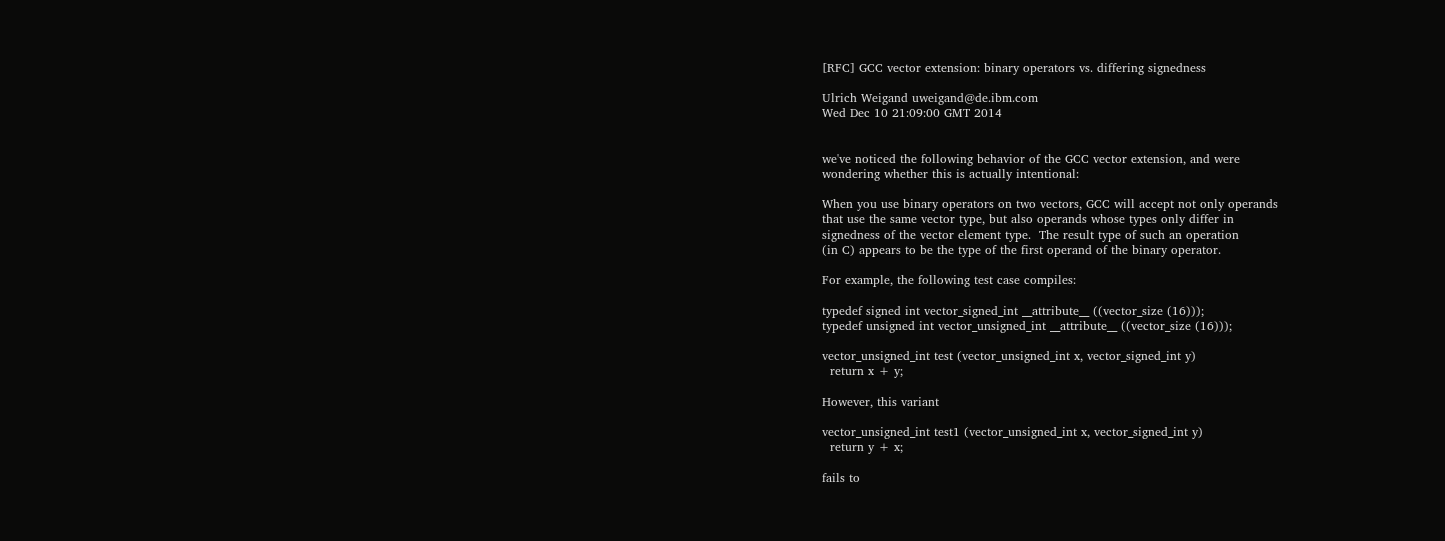[RFC] GCC vector extension: binary operators vs. differing signedness

Ulrich Weigand uweigand@de.ibm.com
Wed Dec 10 21:09:00 GMT 2014


we've noticed the following behavior of the GCC vector extension, and were
wondering whether this is actually intentional:

When you use binary operators on two vectors, GCC will accept not only operands
that use the same vector type, but also operands whose types only differ in
signedness of the vector element type.  The result type of such an operation
(in C) appears to be the type of the first operand of the binary operator.

For example, the following test case compiles:

typedef signed int vector_signed_int __attribute__ ((vector_size (16)));
typedef unsigned int vector_unsigned_int __attribute__ ((vector_size (16)));

vector_unsigned_int test (vector_unsigned_int x, vector_signed_int y)
  return x + y;

However, this variant

vector_unsigned_int test1 (vector_unsigned_int x, vector_signed_int y)
  return y + x;

fails to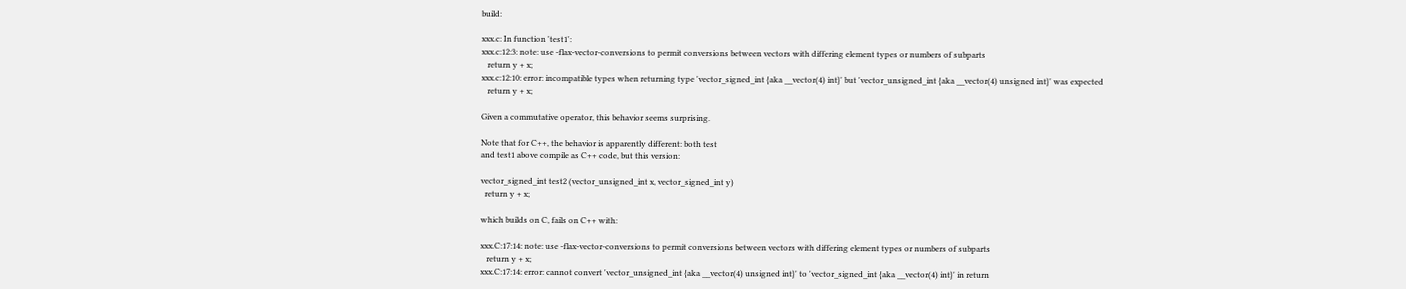build:

xxx.c: In function 'test1':
xxx.c:12:3: note: use -flax-vector-conversions to permit conversions between vectors with differing element types or numbers of subparts
   return y + x;
xxx.c:12:10: error: incompatible types when returning type 'vector_signed_int {aka __vector(4) int}' but 'vector_unsigned_int {aka __vector(4) unsigned int}' was expected
   return y + x;

Given a commutative operator, this behavior seems surprising.

Note that for C++, the behavior is apparently different: both test
and test1 above compile as C++ code, but this version:

vector_signed_int test2 (vector_unsigned_int x, vector_signed_int y)
  return y + x;

which builds on C, fails on C++ with:

xxx.C:17:14: note: use -flax-vector-conversions to permit conversions between vectors with differing element types or numbers of subparts
   return y + x;
xxx.C:17:14: error: cannot convert 'vector_unsigned_int {aka __vector(4) unsigned int}' to 'vector_signed_int {aka __vector(4) int}' in return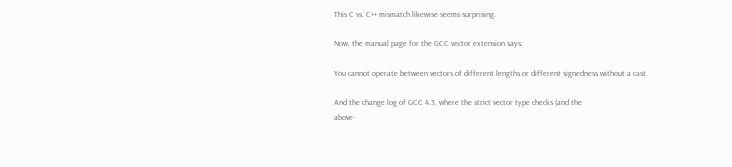This C vs. C++ mismatch likewise seems surprising.

Now, the manual page for the GCC vector extension says:

You cannot operate between vectors of different lengths or different signedness without a cast.

And the change log of GCC 4.3, where the strict vector type checks (and the
above-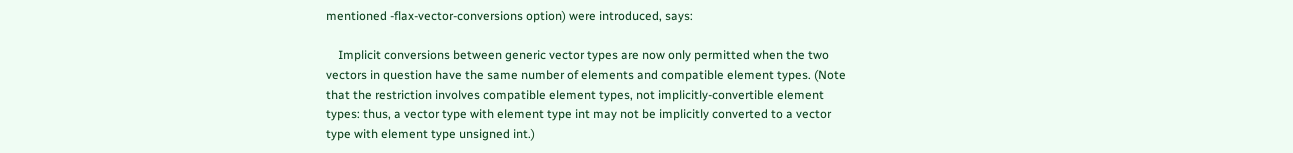mentioned -flax-vector-conversions option) were introduced, says:

    Implicit conversions between generic vector types are now only permitted when the two vectors in question have the same number of elements and compatible element types. (Note that the restriction involves compatible element types, not implicitly-convertible element types: thus, a vector type with element type int may not be implicitly converted to a vector type with element type unsigned int.)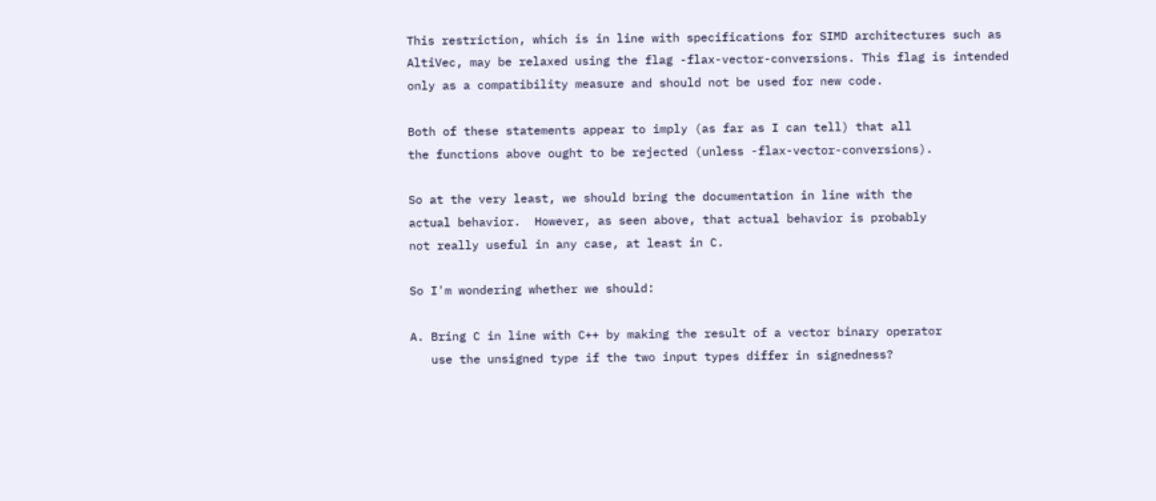This restriction, which is in line with specifications for SIMD architectures such as AltiVec, may be relaxed using the flag -flax-vector-conversions. This flag is intended only as a compatibility measure and should not be used for new code.

Both of these statements appear to imply (as far as I can tell) that all
the functions above ought to be rejected (unless -flax-vector-conversions).

So at the very least, we should bring the documentation in line with the
actual behavior.  However, as seen above, that actual behavior is probably
not really useful in any case, at least in C.

So I'm wondering whether we should:

A. Bring C in line with C++ by making the result of a vector binary operator
   use the unsigned type if the two input types differ in signedness?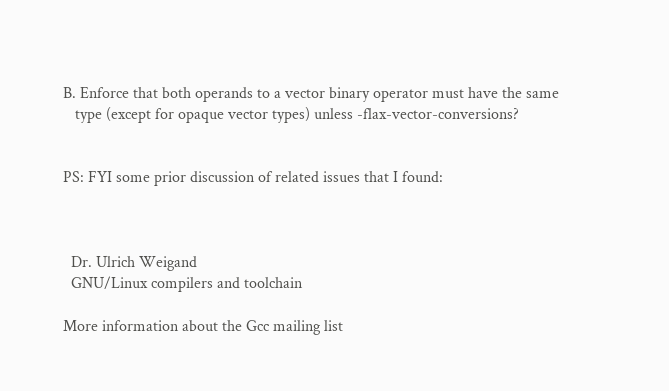B. Enforce that both operands to a vector binary operator must have the same
   type (except for opaque vector types) unless -flax-vector-conversions?


PS: FYI some prior discussion of related issues that I found:



  Dr. Ulrich Weigand
  GNU/Linux compilers and toolchain

More information about the Gcc mailing list